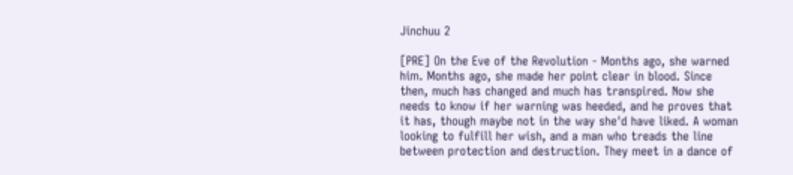Jinchuu 2

[PRE] On the Eve of the Revolution - Months ago, she warned him. Months ago, she made her point clear in blood. Since then, much has changed and much has transpired. Now she needs to know if her warning was heeded, and he proves that it has, though maybe not in the way she'd have liked. A woman looking to fulfill her wish, and a man who treads the line between protection and destruction. They meet in a dance of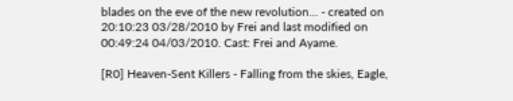blades on the eve of the new revolution... - created on 20:10:23 03/28/2010 by Frei and last modified on 00:49:24 04/03/2010. Cast: Frei and Ayame.

[R0] Heaven-Sent Killers - Falling from the skies, Eagle,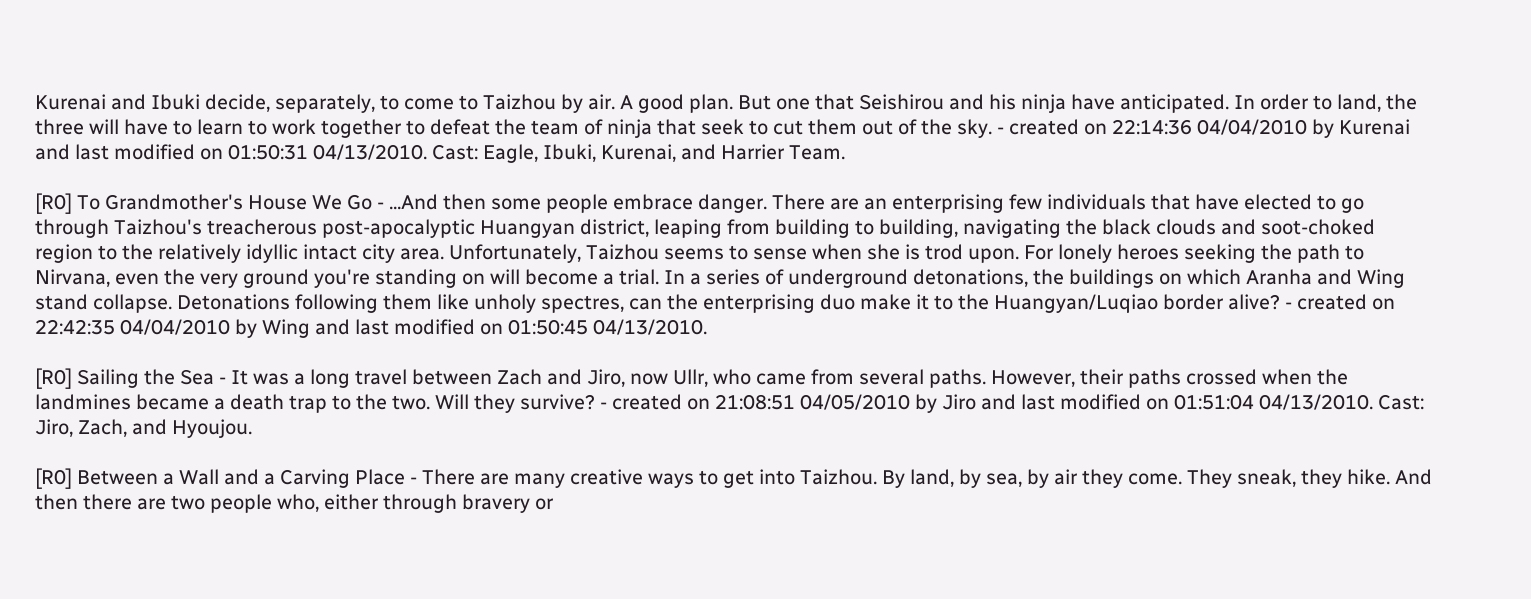Kurenai and Ibuki decide, separately, to come to Taizhou by air. A good plan. But one that Seishirou and his ninja have anticipated. In order to land, the three will have to learn to work together to defeat the team of ninja that seek to cut them out of the sky. - created on 22:14:36 04/04/2010 by Kurenai and last modified on 01:50:31 04/13/2010. Cast: Eagle, Ibuki, Kurenai, and Harrier Team.

[R0] To Grandmother's House We Go - ...And then some people embrace danger. There are an enterprising few individuals that have elected to go through Taizhou's treacherous post-apocalyptic Huangyan district, leaping from building to building, navigating the black clouds and soot-choked region to the relatively idyllic intact city area. Unfortunately, Taizhou seems to sense when she is trod upon. For lonely heroes seeking the path to Nirvana, even the very ground you're standing on will become a trial. In a series of underground detonations, the buildings on which Aranha and Wing stand collapse. Detonations following them like unholy spectres, can the enterprising duo make it to the Huangyan/Luqiao border alive? - created on 22:42:35 04/04/2010 by Wing and last modified on 01:50:45 04/13/2010.

[R0] Sailing the Sea - It was a long travel between Zach and Jiro, now Ullr, who came from several paths. However, their paths crossed when the landmines became a death trap to the two. Will they survive? - created on 21:08:51 04/05/2010 by Jiro and last modified on 01:51:04 04/13/2010. Cast: Jiro, Zach, and Hyoujou.

[R0] Between a Wall and a Carving Place - There are many creative ways to get into Taizhou. By land, by sea, by air they come. They sneak, they hike. And then there are two people who, either through bravery or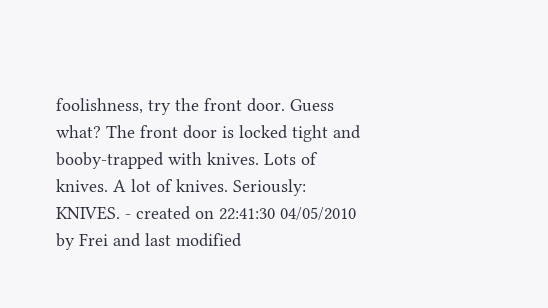foolishness, try the front door. Guess what? The front door is locked tight and booby-trapped with knives. Lots of knives. A lot of knives. Seriously: KNIVES. - created on 22:41:30 04/05/2010 by Frei and last modified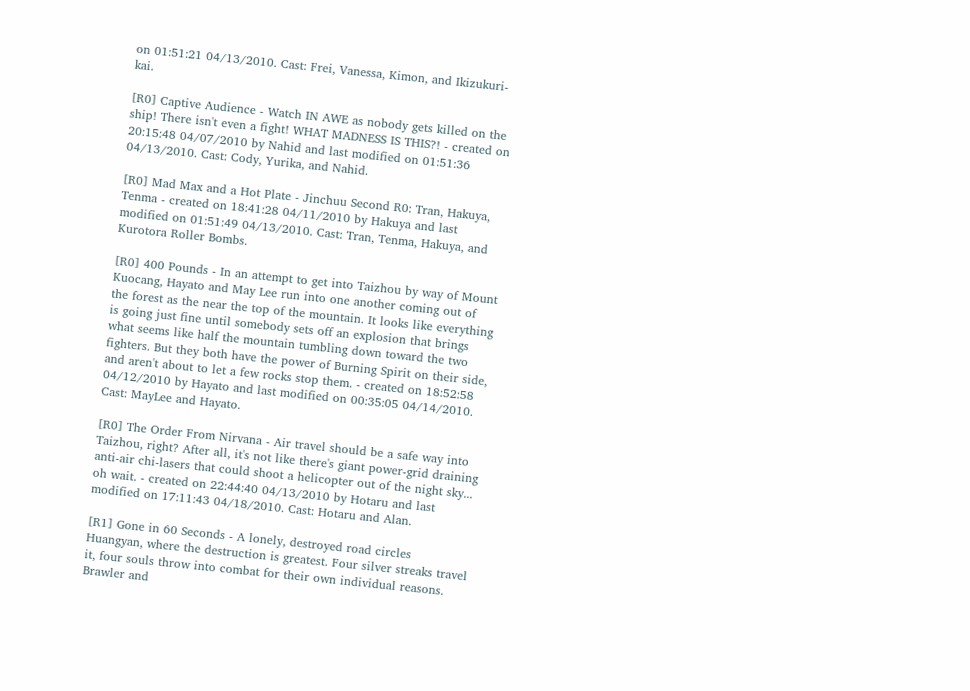on 01:51:21 04/13/2010. Cast: Frei, Vanessa, Kimon, and Ikizukuri-kai.

[R0] Captive Audience - Watch IN AWE as nobody gets killed on the ship! There isn't even a fight! WHAT MADNESS IS THIS?! - created on 20:15:48 04/07/2010 by Nahid and last modified on 01:51:36 04/13/2010. Cast: Cody, Yurika, and Nahid.

[R0] Mad Max and a Hot Plate - Jinchuu Second R0: Tran, Hakuya, Tenma - created on 18:41:28 04/11/2010 by Hakuya and last modified on 01:51:49 04/13/2010. Cast: Tran, Tenma, Hakuya, and Kurotora Roller Bombs.

[R0] 400 Pounds - In an attempt to get into Taizhou by way of Mount Kuocang, Hayato and May Lee run into one another coming out of the forest as the near the top of the mountain. It looks like everything is going just fine until somebody sets off an explosion that brings what seems like half the mountain tumbling down toward the two fighters. But they both have the power of Burning Spirit on their side, and aren't about to let a few rocks stop them. - created on 18:52:58 04/12/2010 by Hayato and last modified on 00:35:05 04/14/2010. Cast: MayLee and Hayato.

[R0] The Order From Nirvana - Air travel should be a safe way into Taizhou, right? After all, it's not like there's giant power-grid draining anti-air chi-lasers that could shoot a helicopter out of the night sky... oh wait. - created on 22:44:40 04/13/2010 by Hotaru and last modified on 17:11:43 04/18/2010. Cast: Hotaru and Alan.

[R1] Gone in 60 Seconds - A lonely, destroyed road circles Huangyan, where the destruction is greatest. Four silver streaks travel it, four souls throw into combat for their own individual reasons. Brawler and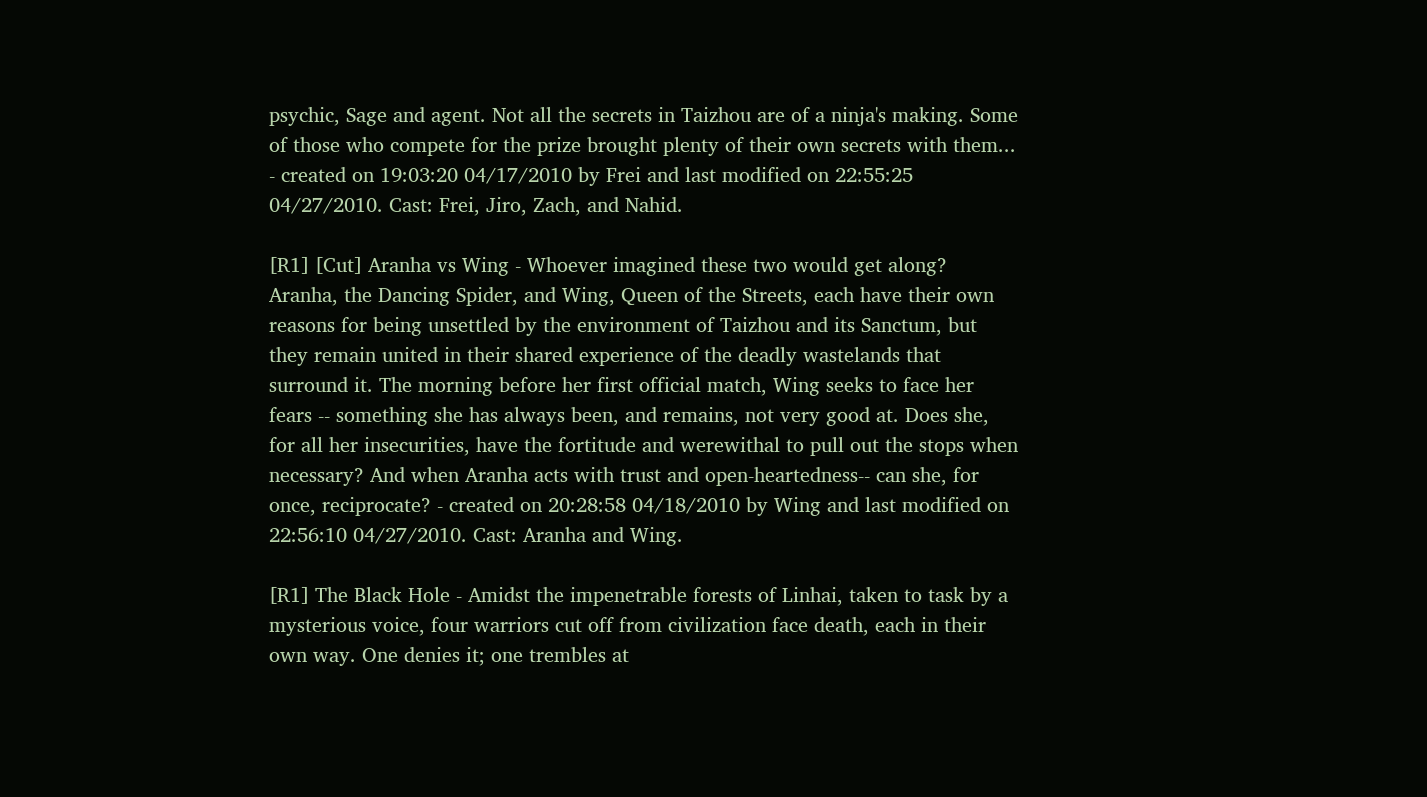psychic, Sage and agent. Not all the secrets in Taizhou are of a ninja's making. Some of those who compete for the prize brought plenty of their own secrets with them... - created on 19:03:20 04/17/2010 by Frei and last modified on 22:55:25 04/27/2010. Cast: Frei, Jiro, Zach, and Nahid.

[R1] [Cut] Aranha vs Wing - Whoever imagined these two would get along? Aranha, the Dancing Spider, and Wing, Queen of the Streets, each have their own reasons for being unsettled by the environment of Taizhou and its Sanctum, but they remain united in their shared experience of the deadly wastelands that surround it. The morning before her first official match, Wing seeks to face her fears -- something she has always been, and remains, not very good at. Does she, for all her insecurities, have the fortitude and werewithal to pull out the stops when necessary? And when Aranha acts with trust and open-heartedness-- can she, for once, reciprocate? - created on 20:28:58 04/18/2010 by Wing and last modified on 22:56:10 04/27/2010. Cast: Aranha and Wing.

[R1] The Black Hole - Amidst the impenetrable forests of Linhai, taken to task by a mysterious voice, four warriors cut off from civilization face death, each in their own way. One denies it; one trembles at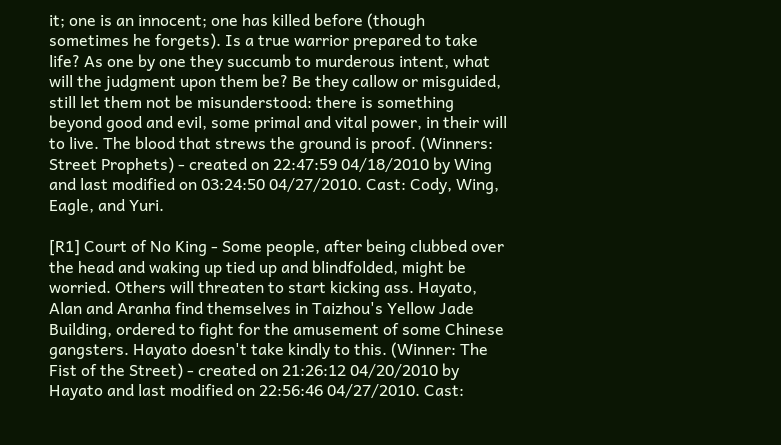it; one is an innocent; one has killed before (though sometimes he forgets). Is a true warrior prepared to take life? As one by one they succumb to murderous intent, what will the judgment upon them be? Be they callow or misguided, still let them not be misunderstood: there is something beyond good and evil, some primal and vital power, in their will to live. The blood that strews the ground is proof. (Winners: Street Prophets) - created on 22:47:59 04/18/2010 by Wing and last modified on 03:24:50 04/27/2010. Cast: Cody, Wing, Eagle, and Yuri.

[R1] Court of No King - Some people, after being clubbed over the head and waking up tied up and blindfolded, might be worried. Others will threaten to start kicking ass. Hayato, Alan and Aranha find themselves in Taizhou's Yellow Jade Building, ordered to fight for the amusement of some Chinese gangsters. Hayato doesn't take kindly to this. (Winner: The Fist of the Street) - created on 21:26:12 04/20/2010 by Hayato and last modified on 22:56:46 04/27/2010. Cast: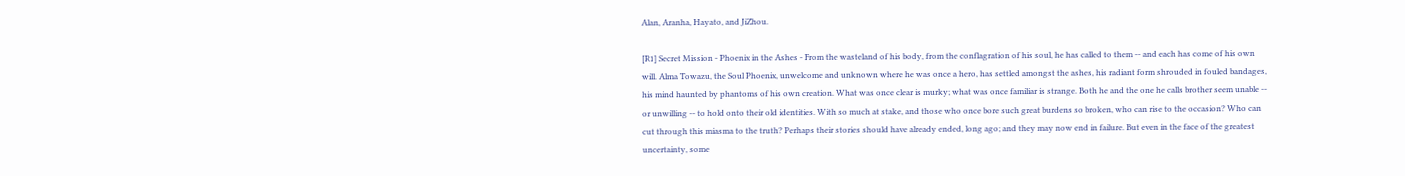Alan, Aranha, Hayato, and JiZhou.

[R1] Secret Mission - Phoenix in the Ashes - From the wasteland of his body, from the conflagration of his soul, he has called to them -- and each has come of his own will. Alma Towazu, the Soul Phoenix, unwelcome and unknown where he was once a hero, has settled amongst the ashes, his radiant form shrouded in fouled bandages, his mind haunted by phantoms of his own creation. What was once clear is murky; what was once familiar is strange. Both he and the one he calls brother seem unable -- or unwilling -- to hold onto their old identities. With so much at stake, and those who once bore such great burdens so broken, who can rise to the occasion? Who can cut through this miasma to the truth? Perhaps their stories should have already ended, long ago; and they may now end in failure. But even in the face of the greatest uncertainty, some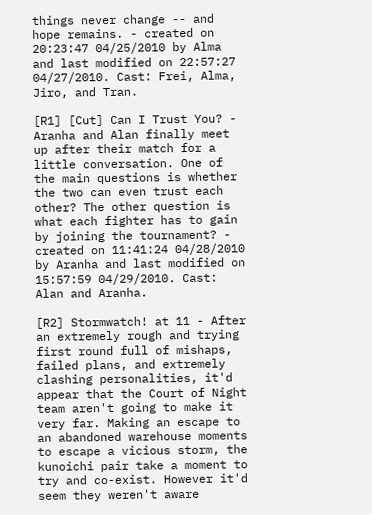things never change -- and hope remains. - created on 20:23:47 04/25/2010 by Alma and last modified on 22:57:27 04/27/2010. Cast: Frei, Alma, Jiro, and Tran.

[R1] [Cut] Can I Trust You? - Aranha and Alan finally meet up after their match for a little conversation. One of the main questions is whether the two can even trust each other? The other question is what each fighter has to gain by joining the tournament? - created on 11:41:24 04/28/2010 by Aranha and last modified on 15:57:59 04/29/2010. Cast: Alan and Aranha.

[R2] Stormwatch! at 11 - After an extremely rough and trying first round full of mishaps, failed plans, and extremely clashing personalities, it'd appear that the Court of Night team aren't going to make it very far. Making an escape to an abandoned warehouse moments to escape a vicious storm, the kunoichi pair take a moment to try and co-exist. However it'd seem they weren't aware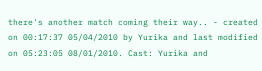there's another match coming their way.. - created on 00:17:37 05/04/2010 by Yurika and last modified on 05:23:05 08/01/2010. Cast: Yurika and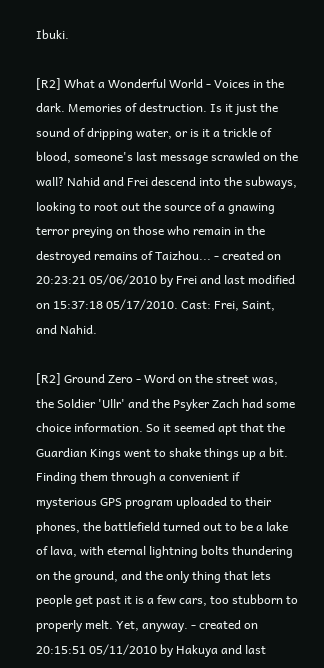Ibuki.

[R2] What a Wonderful World - Voices in the dark. Memories of destruction. Is it just the sound of dripping water, or is it a trickle of blood, someone's last message scrawled on the wall? Nahid and Frei descend into the subways, looking to root out the source of a gnawing terror preying on those who remain in the destroyed remains of Taizhou... - created on 20:23:21 05/06/2010 by Frei and last modified on 15:37:18 05/17/2010. Cast: Frei, Saint, and Nahid.

[R2] Ground Zero - Word on the street was, the Soldier 'Ullr' and the Psyker Zach had some choice information. So it seemed apt that the Guardian Kings went to shake things up a bit. Finding them through a convenient if mysterious GPS program uploaded to their phones, the battlefield turned out to be a lake of lava, with eternal lightning bolts thundering on the ground, and the only thing that lets people get past it is a few cars, too stubborn to properly melt. Yet, anyway. - created on 20:15:51 05/11/2010 by Hakuya and last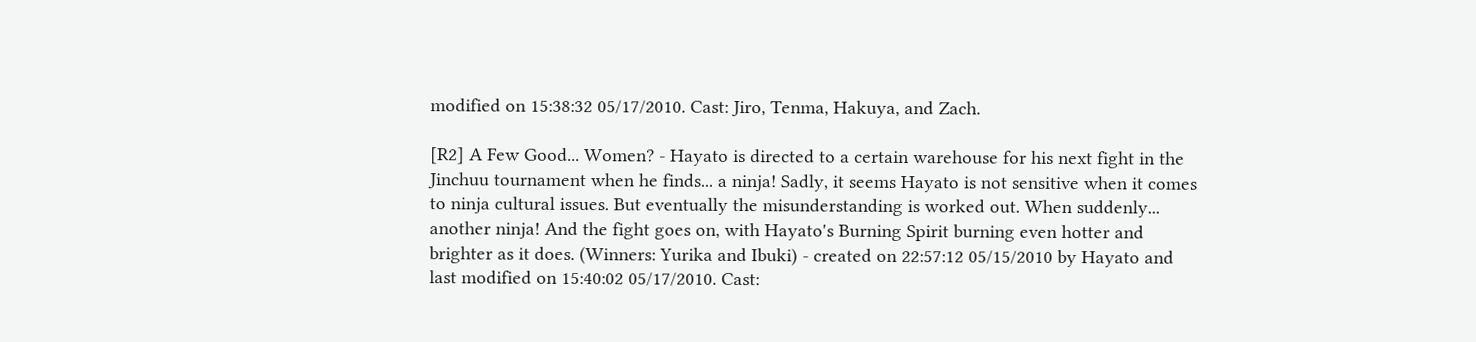modified on 15:38:32 05/17/2010. Cast: Jiro, Tenma, Hakuya, and Zach.

[R2] A Few Good... Women? - Hayato is directed to a certain warehouse for his next fight in the Jinchuu tournament when he finds... a ninja! Sadly, it seems Hayato is not sensitive when it comes to ninja cultural issues. But eventually the misunderstanding is worked out. When suddenly... another ninja! And the fight goes on, with Hayato's Burning Spirit burning even hotter and brighter as it does. (Winners: Yurika and Ibuki) - created on 22:57:12 05/15/2010 by Hayato and last modified on 15:40:02 05/17/2010. Cast: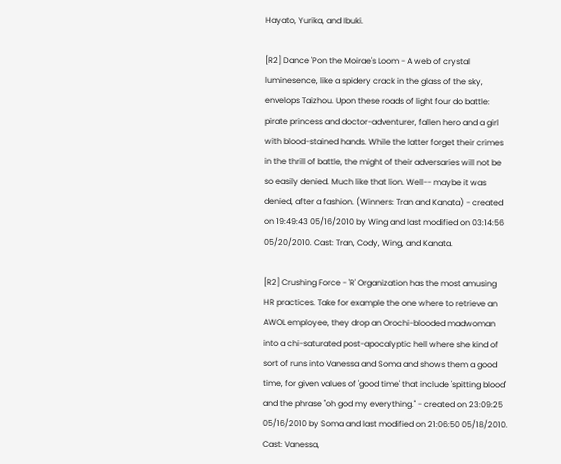Hayato, Yurika, and Ibuki.

[R2] Dance 'Pon the Moirae's Loom - A web of crystal luminesence, like a spidery crack in the glass of the sky, envelops Taizhou. Upon these roads of light four do battle: pirate princess and doctor-adventurer, fallen hero and a girl with blood-stained hands. While the latter forget their crimes in the thrill of battle, the might of their adversaries will not be so easily denied. Much like that lion. Well-- maybe it was denied, after a fashion. (Winners: Tran and Kanata) - created on 19:49:43 05/16/2010 by Wing and last modified on 03:14:56 05/20/2010. Cast: Tran, Cody, Wing, and Kanata.

[R2] Crushing Force - 'R' Organization has the most amusing HR practices. Take for example the one where to retrieve an AWOL employee, they drop an Orochi-blooded madwoman into a chi-saturated post-apocalyptic hell where she kind of sort of runs into Vanessa and Soma and shows them a good time, for given values of 'good time' that include 'spitting blood' and the phrase "oh god my everything." - created on 23:09:25 05/16/2010 by Soma and last modified on 21:06:50 05/18/2010. Cast: Vanessa,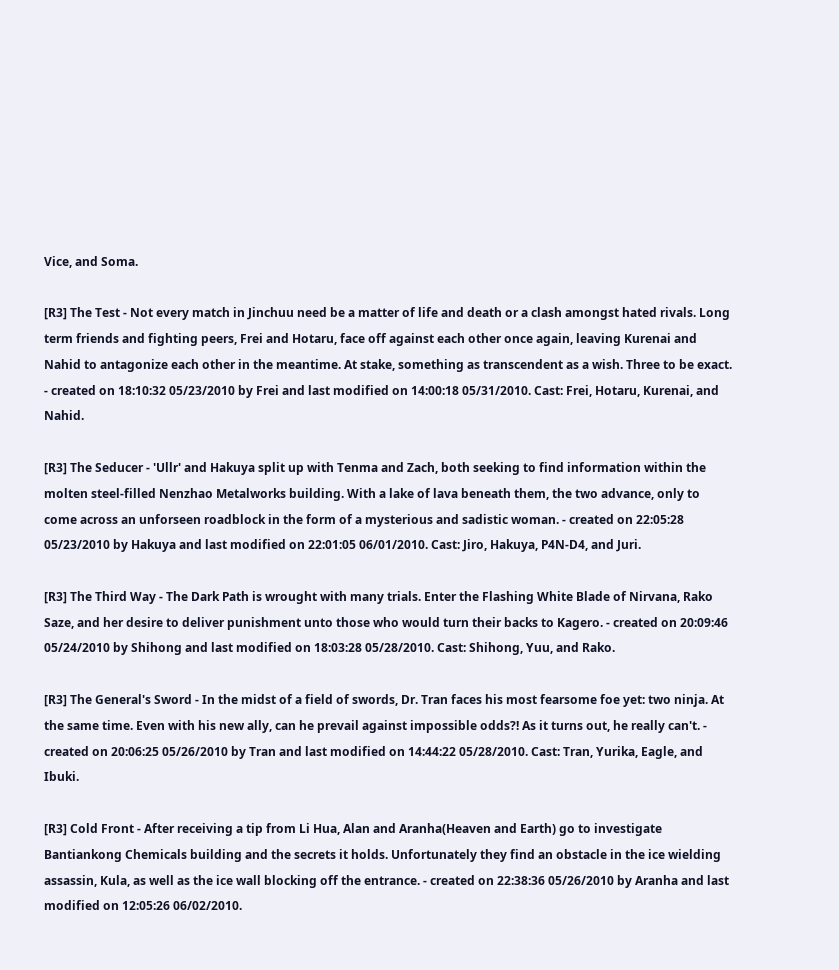Vice, and Soma.

[R3] The Test - Not every match in Jinchuu need be a matter of life and death or a clash amongst hated rivals. Long term friends and fighting peers, Frei and Hotaru, face off against each other once again, leaving Kurenai and Nahid to antagonize each other in the meantime. At stake, something as transcendent as a wish. Three to be exact. - created on 18:10:32 05/23/2010 by Frei and last modified on 14:00:18 05/31/2010. Cast: Frei, Hotaru, Kurenai, and Nahid.

[R3] The Seducer - 'Ullr' and Hakuya split up with Tenma and Zach, both seeking to find information within the molten steel-filled Nenzhao Metalworks building. With a lake of lava beneath them, the two advance, only to come across an unforseen roadblock in the form of a mysterious and sadistic woman. - created on 22:05:28 05/23/2010 by Hakuya and last modified on 22:01:05 06/01/2010. Cast: Jiro, Hakuya, P4N-D4, and Juri.

[R3] The Third Way - The Dark Path is wrought with many trials. Enter the Flashing White Blade of Nirvana, Rako Saze, and her desire to deliver punishment unto those who would turn their backs to Kagero. - created on 20:09:46 05/24/2010 by Shihong and last modified on 18:03:28 05/28/2010. Cast: Shihong, Yuu, and Rako.

[R3] The General's Sword - In the midst of a field of swords, Dr. Tran faces his most fearsome foe yet: two ninja. At the same time. Even with his new ally, can he prevail against impossible odds?! As it turns out, he really can't. - created on 20:06:25 05/26/2010 by Tran and last modified on 14:44:22 05/28/2010. Cast: Tran, Yurika, Eagle, and Ibuki.

[R3] Cold Front - After receiving a tip from Li Hua, Alan and Aranha(Heaven and Earth) go to investigate Bantiankong Chemicals building and the secrets it holds. Unfortunately they find an obstacle in the ice wielding assassin, Kula, as well as the ice wall blocking off the entrance. - created on 22:38:36 05/26/2010 by Aranha and last modified on 12:05:26 06/02/2010.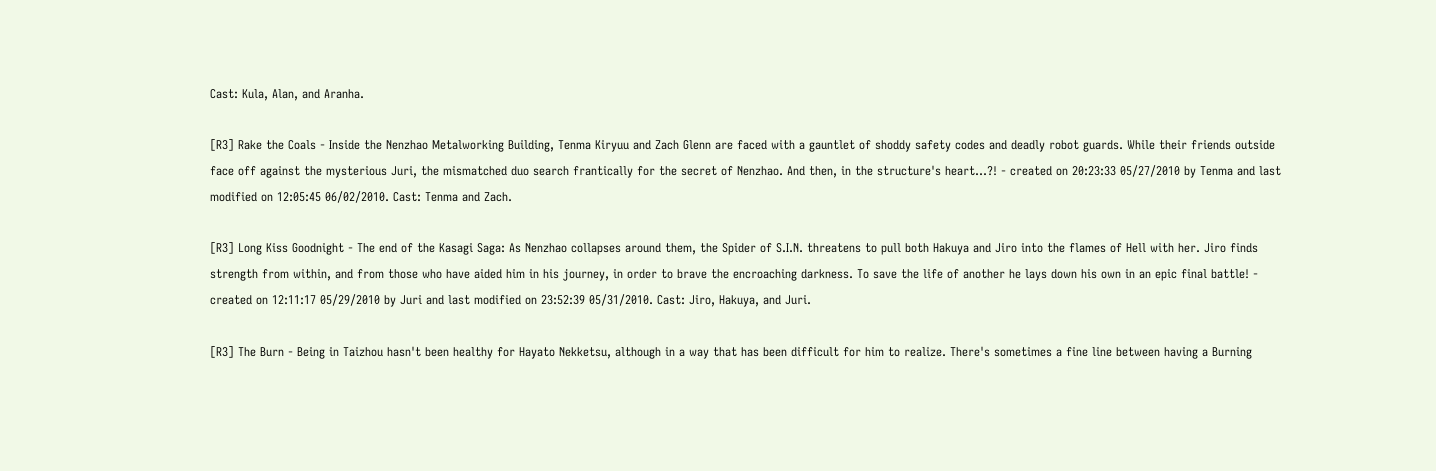Cast: Kula, Alan, and Aranha.

[R3] Rake the Coals - Inside the Nenzhao Metalworking Building, Tenma Kiryuu and Zach Glenn are faced with a gauntlet of shoddy safety codes and deadly robot guards. While their friends outside face off against the mysterious Juri, the mismatched duo search frantically for the secret of Nenzhao. And then, in the structure's heart...?! - created on 20:23:33 05/27/2010 by Tenma and last modified on 12:05:45 06/02/2010. Cast: Tenma and Zach.

[R3] Long Kiss Goodnight - The end of the Kasagi Saga: As Nenzhao collapses around them, the Spider of S.I.N. threatens to pull both Hakuya and Jiro into the flames of Hell with her. Jiro finds strength from within, and from those who have aided him in his journey, in order to brave the encroaching darkness. To save the life of another he lays down his own in an epic final battle! - created on 12:11:17 05/29/2010 by Juri and last modified on 23:52:39 05/31/2010. Cast: Jiro, Hakuya, and Juri.

[R3] The Burn - Being in Taizhou hasn't been healthy for Hayato Nekketsu, although in a way that has been difficult for him to realize. There's sometimes a fine line between having a Burning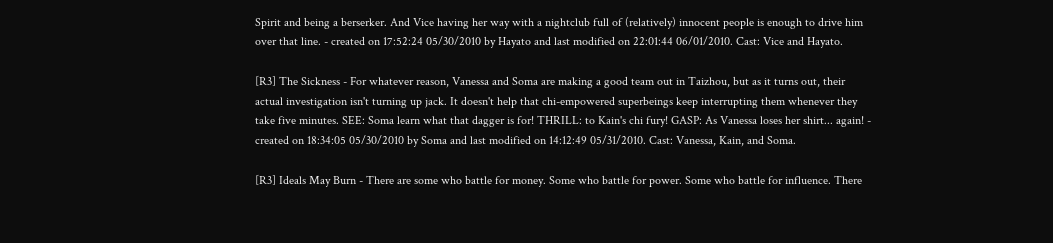Spirit and being a berserker. And Vice having her way with a nightclub full of (relatively) innocent people is enough to drive him over that line. - created on 17:52:24 05/30/2010 by Hayato and last modified on 22:01:44 06/01/2010. Cast: Vice and Hayato.

[R3] The Sickness - For whatever reason, Vanessa and Soma are making a good team out in Taizhou, but as it turns out, their actual investigation isn't turning up jack. It doesn't help that chi-empowered superbeings keep interrupting them whenever they take five minutes. SEE: Soma learn what that dagger is for! THRILL: to Kain's chi fury! GASP: As Vanessa loses her shirt... again! - created on 18:34:05 05/30/2010 by Soma and last modified on 14:12:49 05/31/2010. Cast: Vanessa, Kain, and Soma.

[R3] Ideals May Burn - There are some who battle for money. Some who battle for power. Some who battle for influence. There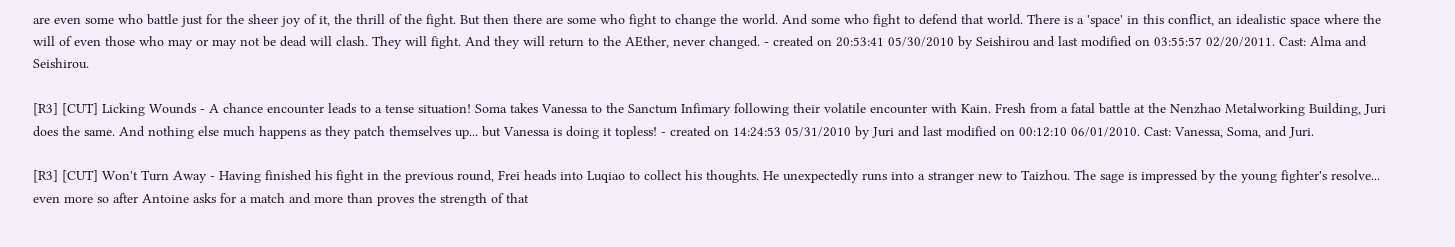are even some who battle just for the sheer joy of it, the thrill of the fight. But then there are some who fight to change the world. And some who fight to defend that world. There is a 'space' in this conflict, an idealistic space where the will of even those who may or may not be dead will clash. They will fight. And they will return to the AEther, never changed. - created on 20:53:41 05/30/2010 by Seishirou and last modified on 03:55:57 02/20/2011. Cast: Alma and Seishirou.

[R3] [CUT] Licking Wounds - A chance encounter leads to a tense situation! Soma takes Vanessa to the Sanctum Infimary following their volatile encounter with Kain. Fresh from a fatal battle at the Nenzhao Metalworking Building, Juri does the same. And nothing else much happens as they patch themselves up... but Vanessa is doing it topless! - created on 14:24:53 05/31/2010 by Juri and last modified on 00:12:10 06/01/2010. Cast: Vanessa, Soma, and Juri.

[R3] [CUT] Won't Turn Away - Having finished his fight in the previous round, Frei heads into Luqiao to collect his thoughts. He unexpectedly runs into a stranger new to Taizhou. The sage is impressed by the young fighter's resolve... even more so after Antoine asks for a match and more than proves the strength of that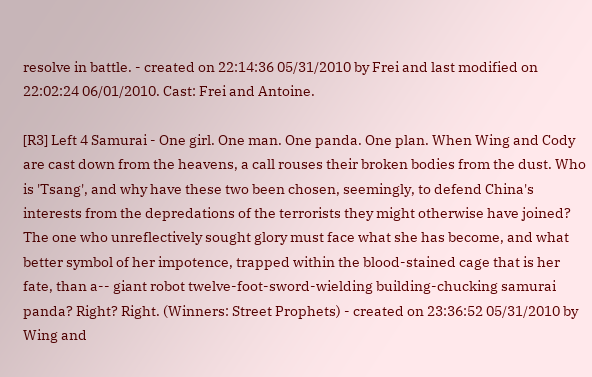resolve in battle. - created on 22:14:36 05/31/2010 by Frei and last modified on 22:02:24 06/01/2010. Cast: Frei and Antoine.

[R3] Left 4 Samurai - One girl. One man. One panda. One plan. When Wing and Cody are cast down from the heavens, a call rouses their broken bodies from the dust. Who is 'Tsang', and why have these two been chosen, seemingly, to defend China's interests from the depredations of the terrorists they might otherwise have joined? The one who unreflectively sought glory must face what she has become, and what better symbol of her impotence, trapped within the blood-stained cage that is her fate, than a-- giant robot twelve-foot-sword-wielding building-chucking samurai panda? Right? Right. (Winners: Street Prophets) - created on 23:36:52 05/31/2010 by Wing and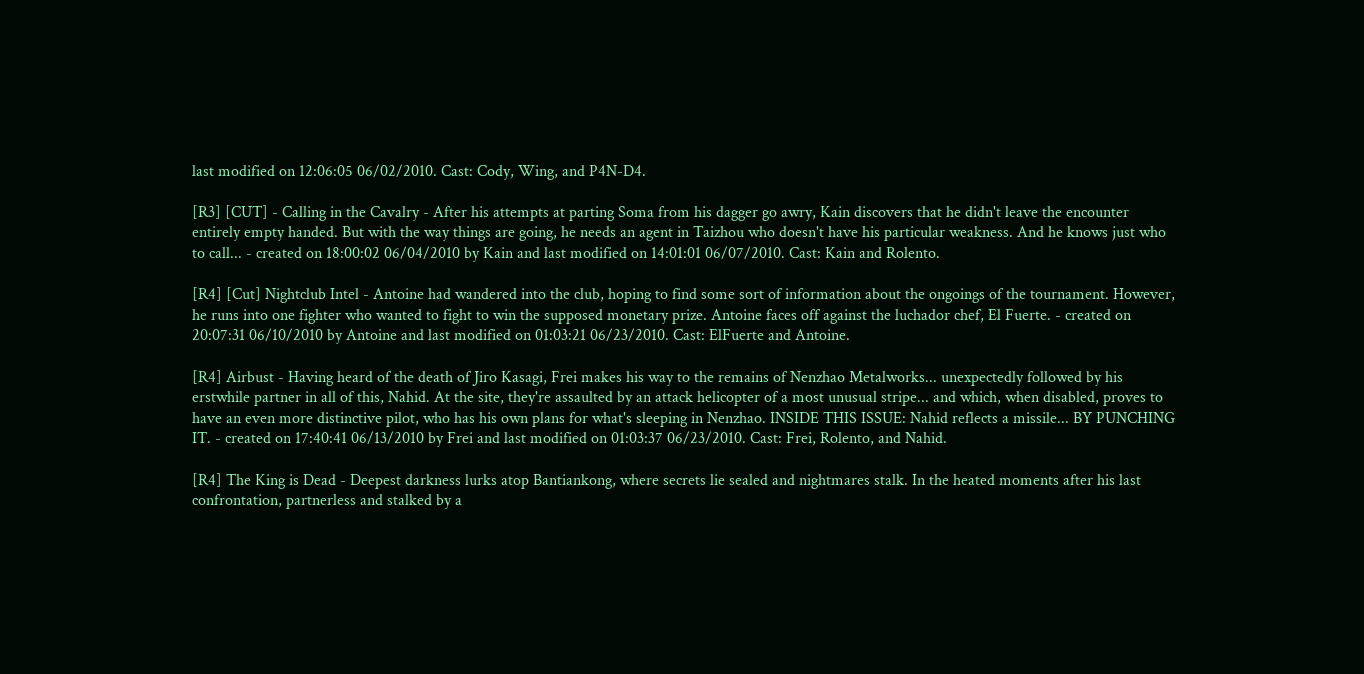last modified on 12:06:05 06/02/2010. Cast: Cody, Wing, and P4N-D4.

[R3] [CUT] - Calling in the Cavalry - After his attempts at parting Soma from his dagger go awry, Kain discovers that he didn't leave the encounter entirely empty handed. But with the way things are going, he needs an agent in Taizhou who doesn't have his particular weakness. And he knows just who to call... - created on 18:00:02 06/04/2010 by Kain and last modified on 14:01:01 06/07/2010. Cast: Kain and Rolento.

[R4] [Cut] Nightclub Intel - Antoine had wandered into the club, hoping to find some sort of information about the ongoings of the tournament. However, he runs into one fighter who wanted to fight to win the supposed monetary prize. Antoine faces off against the luchador chef, El Fuerte. - created on 20:07:31 06/10/2010 by Antoine and last modified on 01:03:21 06/23/2010. Cast: ElFuerte and Antoine.

[R4] Airbust - Having heard of the death of Jiro Kasagi, Frei makes his way to the remains of Nenzhao Metalworks... unexpectedly followed by his erstwhile partner in all of this, Nahid. At the site, they're assaulted by an attack helicopter of a most unusual stripe... and which, when disabled, proves to have an even more distinctive pilot, who has his own plans for what's sleeping in Nenzhao. INSIDE THIS ISSUE: Nahid reflects a missile... BY PUNCHING IT. - created on 17:40:41 06/13/2010 by Frei and last modified on 01:03:37 06/23/2010. Cast: Frei, Rolento, and Nahid.

[R4] The King is Dead - Deepest darkness lurks atop Bantiankong, where secrets lie sealed and nightmares stalk. In the heated moments after his last confrontation, partnerless and stalked by a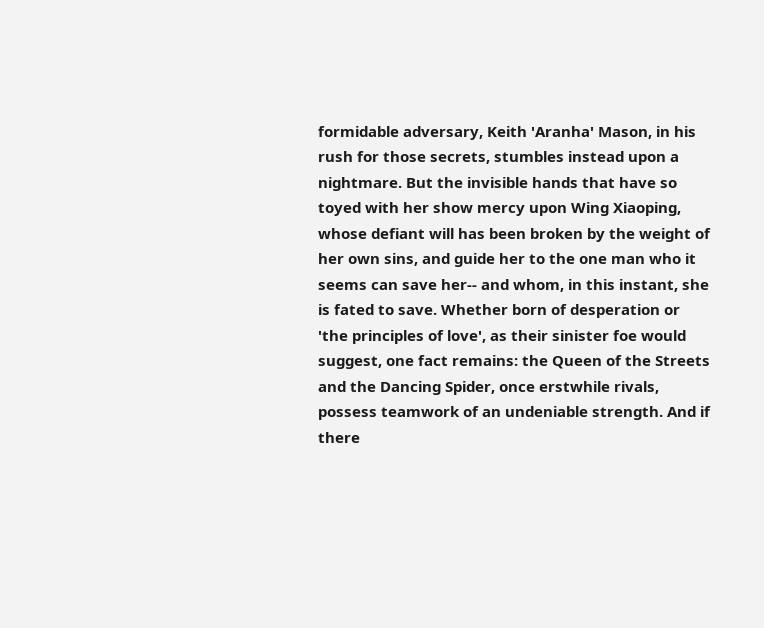formidable adversary, Keith 'Aranha' Mason, in his rush for those secrets, stumbles instead upon a nightmare. But the invisible hands that have so toyed with her show mercy upon Wing Xiaoping, whose defiant will has been broken by the weight of her own sins, and guide her to the one man who it seems can save her-- and whom, in this instant, she is fated to save. Whether born of desperation or 'the principles of love', as their sinister foe would suggest, one fact remains: the Queen of the Streets and the Dancing Spider, once erstwhile rivals, possess teamwork of an undeniable strength. And if there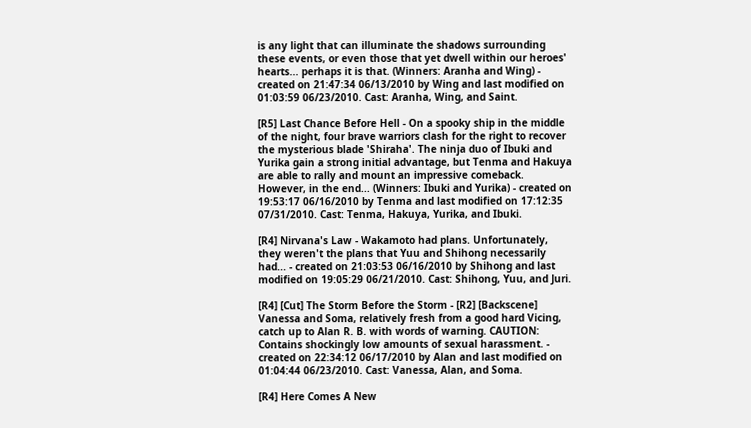is any light that can illuminate the shadows surrounding these events, or even those that yet dwell within our heroes' hearts... perhaps it is that. (Winners: Aranha and Wing) - created on 21:47:34 06/13/2010 by Wing and last modified on 01:03:59 06/23/2010. Cast: Aranha, Wing, and Saint.

[R5] Last Chance Before Hell - On a spooky ship in the middle of the night, four brave warriors clash for the right to recover the mysterious blade 'Shiraha'. The ninja duo of Ibuki and Yurika gain a strong initial advantage, but Tenma and Hakuya are able to rally and mount an impressive comeback. However, in the end... (Winners: Ibuki and Yurika) - created on 19:53:17 06/16/2010 by Tenma and last modified on 17:12:35 07/31/2010. Cast: Tenma, Hakuya, Yurika, and Ibuki.

[R4] Nirvana's Law - Wakamoto had plans. Unfortunately, they weren't the plans that Yuu and Shihong necessarily had... - created on 21:03:53 06/16/2010 by Shihong and last modified on 19:05:29 06/21/2010. Cast: Shihong, Yuu, and Juri.

[R4] [Cut] The Storm Before the Storm - [R2] [Backscene] Vanessa and Soma, relatively fresh from a good hard Vicing, catch up to Alan R. B. with words of warning. CAUTION: Contains shockingly low amounts of sexual harassment. - created on 22:34:12 06/17/2010 by Alan and last modified on 01:04:44 06/23/2010. Cast: Vanessa, Alan, and Soma.

[R4] Here Comes A New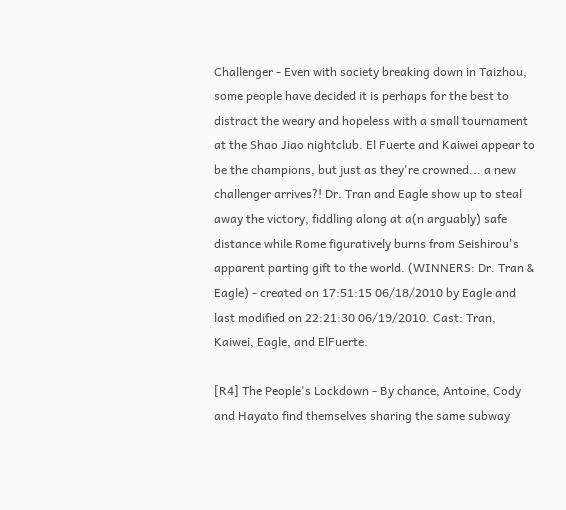Challenger - Even with society breaking down in Taizhou, some people have decided it is perhaps for the best to distract the weary and hopeless with a small tournament at the Shao Jiao nightclub. El Fuerte and Kaiwei appear to be the champions, but just as they're crowned... a new challenger arrives?! Dr. Tran and Eagle show up to steal away the victory, fiddling along at a(n arguably) safe distance while Rome figuratively burns from Seishirou's apparent parting gift to the world. (WINNERS: Dr. Tran & Eagle) - created on 17:51:15 06/18/2010 by Eagle and last modified on 22:21:30 06/19/2010. Cast: Tran, Kaiwei, Eagle, and ElFuerte.

[R4] The People's Lockdown - By chance, Antoine, Cody and Hayato find themselves sharing the same subway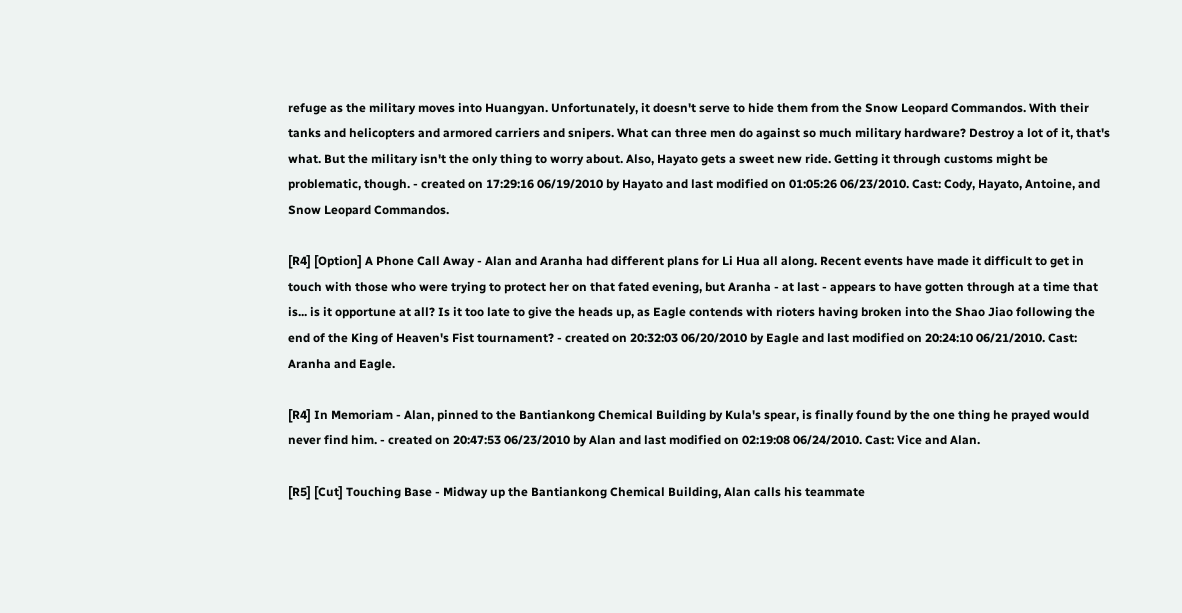refuge as the military moves into Huangyan. Unfortunately, it doesn't serve to hide them from the Snow Leopard Commandos. With their tanks and helicopters and armored carriers and snipers. What can three men do against so much military hardware? Destroy a lot of it, that's what. But the military isn't the only thing to worry about. Also, Hayato gets a sweet new ride. Getting it through customs might be problematic, though. - created on 17:29:16 06/19/2010 by Hayato and last modified on 01:05:26 06/23/2010. Cast: Cody, Hayato, Antoine, and Snow Leopard Commandos.

[R4] [Option] A Phone Call Away - Alan and Aranha had different plans for Li Hua all along. Recent events have made it difficult to get in touch with those who were trying to protect her on that fated evening, but Aranha - at last - appears to have gotten through at a time that is... is it opportune at all? Is it too late to give the heads up, as Eagle contends with rioters having broken into the Shao Jiao following the end of the King of Heaven's Fist tournament? - created on 20:32:03 06/20/2010 by Eagle and last modified on 20:24:10 06/21/2010. Cast: Aranha and Eagle.

[R4] In Memoriam - Alan, pinned to the Bantiankong Chemical Building by Kula's spear, is finally found by the one thing he prayed would never find him. - created on 20:47:53 06/23/2010 by Alan and last modified on 02:19:08 06/24/2010. Cast: Vice and Alan.

[R5] [Cut] Touching Base - Midway up the Bantiankong Chemical Building, Alan calls his teammate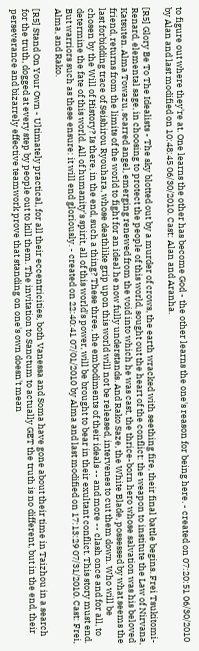to figure out where they're at. One learns the other has become God - the other learns the one's reason for being here. - created on 07:20:51 06/30/2010 by Alan and last modified on 10:48:45 06/30/2010. Cast: Alan and Aranha.

[R5] Glory Be To The Idealists - The sky blotted out by a murder of crows, the earth wracked with seething fire, their final battle begins. Frei Tsukitomi-Renard, elemental sage, in choosing to protect the people of this world, sought out the heart of the conflict: the weapon to institute the Law of Nirvana, Katsuten. Alma Towazu, scarred angel, emerging renewed from the void into which he was cast, the thrice-born hero whose salvation was his beloved friend, returns from the limits of the world to fight for an ideal he now fully understands. And Rako Saze, the White Blade, possessed by what seems the last forbidding trace of Seishirou Ryouhara, whose deathlike grip upon this world will not be released, intervenes to cut them down. Who will be chosen by the Will of History? Is there, in the end, such a thing? These three, the embodiments of their ideals -- and more -- clash once and for all, to determine the fate of this world. All of humanity's spirit, all of this world's power, will be brought to bear in their exultant conflict. This story must end. But warriors such as these ensure: it will end gloriously. - created on 22:40:41 07/01/2010 by Alma and last modified on 17:13:29 07/31/2010. Cast: Frei, Alma, and Rako.

[R5] Stand On Your Own - Ultimately practical, for all their eccentricities, both Vanessa and Soma have gone about their time in Taizhou in a search for the truth, dogged at every step by people out to kill them. The invitation to Sanctum to actually GET the truth is no different, but in the end, their perseverance and bizarrely effective teamwork prove that standing on one's own doesn't mean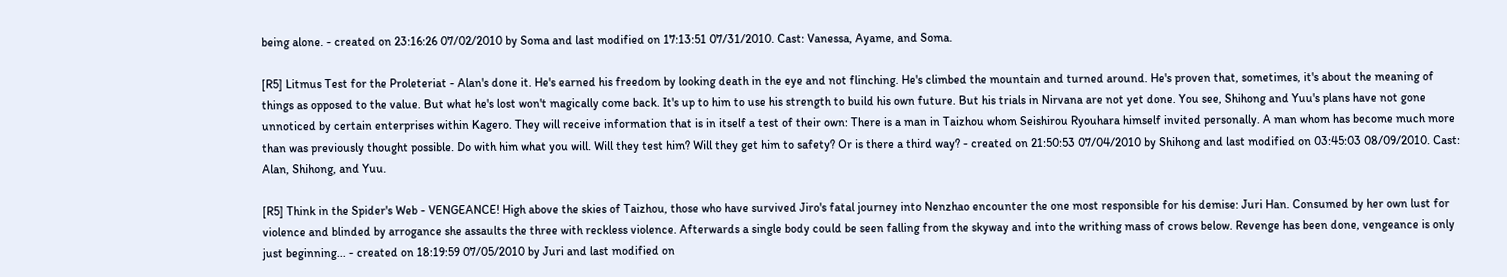being alone. - created on 23:16:26 07/02/2010 by Soma and last modified on 17:13:51 07/31/2010. Cast: Vanessa, Ayame, and Soma.

[R5] Litmus Test for the Proleteriat - Alan's done it. He's earned his freedom by looking death in the eye and not flinching. He's climbed the mountain and turned around. He's proven that, sometimes, it's about the meaning of things as opposed to the value. But what he's lost won't magically come back. It's up to him to use his strength to build his own future. But his trials in Nirvana are not yet done. You see, Shihong and Yuu's plans have not gone unnoticed by certain enterprises within Kagero. They will receive information that is in itself a test of their own: There is a man in Taizhou whom Seishirou Ryouhara himself invited personally. A man whom has become much more than was previously thought possible. Do with him what you will. Will they test him? Will they get him to safety? Or is there a third way? - created on 21:50:53 07/04/2010 by Shihong and last modified on 03:45:03 08/09/2010. Cast: Alan, Shihong, and Yuu.

[R5] Think in the Spider's Web - VENGEANCE! High above the skies of Taizhou, those who have survived Jiro's fatal journey into Nenzhao encounter the one most responsible for his demise: Juri Han. Consumed by her own lust for violence and blinded by arrogance she assaults the three with reckless violence. Afterwards a single body could be seen falling from the skyway and into the writhing mass of crows below. Revenge has been done, vengeance is only just beginning... - created on 18:19:59 07/05/2010 by Juri and last modified on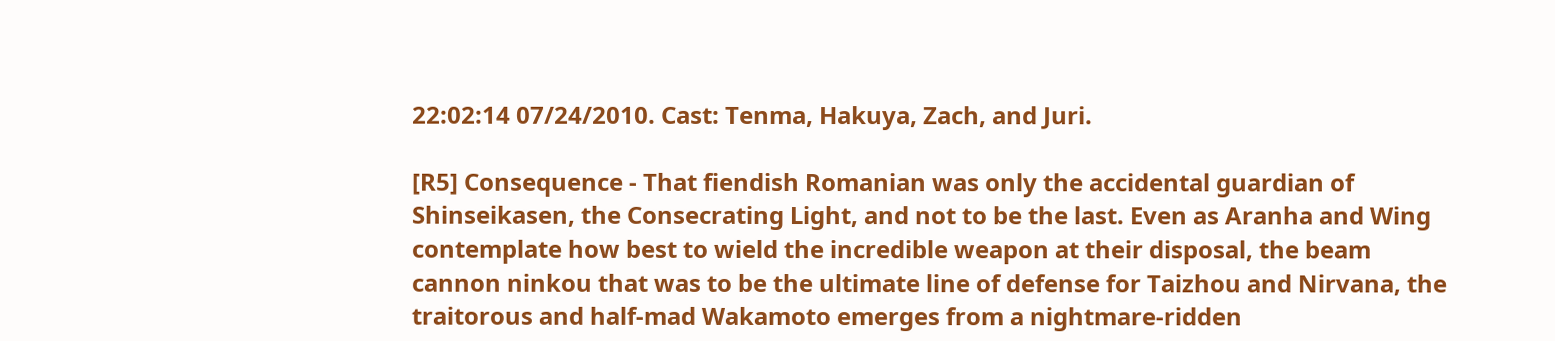22:02:14 07/24/2010. Cast: Tenma, Hakuya, Zach, and Juri.

[R5] Consequence - That fiendish Romanian was only the accidental guardian of Shinseikasen, the Consecrating Light, and not to be the last. Even as Aranha and Wing contemplate how best to wield the incredible weapon at their disposal, the beam cannon ninkou that was to be the ultimate line of defense for Taizhou and Nirvana, the traitorous and half-mad Wakamoto emerges from a nightmare-ridden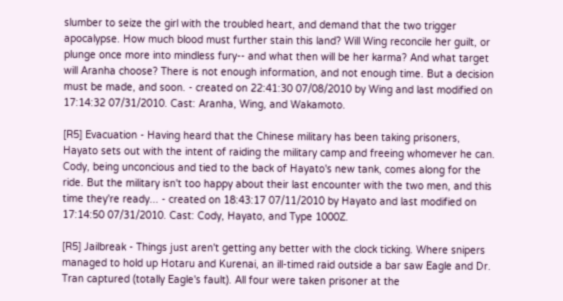slumber to seize the girl with the troubled heart, and demand that the two trigger apocalypse. How much blood must further stain this land? Will Wing reconcile her guilt, or plunge once more into mindless fury-- and what then will be her karma? And what target will Aranha choose? There is not enough information, and not enough time. But a decision must be made, and soon. - created on 22:41:30 07/08/2010 by Wing and last modified on 17:14:32 07/31/2010. Cast: Aranha, Wing, and Wakamoto.

[R5] Evacuation - Having heard that the Chinese military has been taking prisoners, Hayato sets out with the intent of raiding the military camp and freeing whomever he can. Cody, being unconcious and tied to the back of Hayato's new tank, comes along for the ride. But the military isn't too happy about their last encounter with the two men, and this time they're ready... - created on 18:43:17 07/11/2010 by Hayato and last modified on 17:14:50 07/31/2010. Cast: Cody, Hayato, and Type 1000Z.

[R5] Jailbreak - Things just aren't getting any better with the clock ticking. Where snipers managed to hold up Hotaru and Kurenai, an ill-timed raid outside a bar saw Eagle and Dr. Tran captured (totally Eagle's fault). All four were taken prisoner at the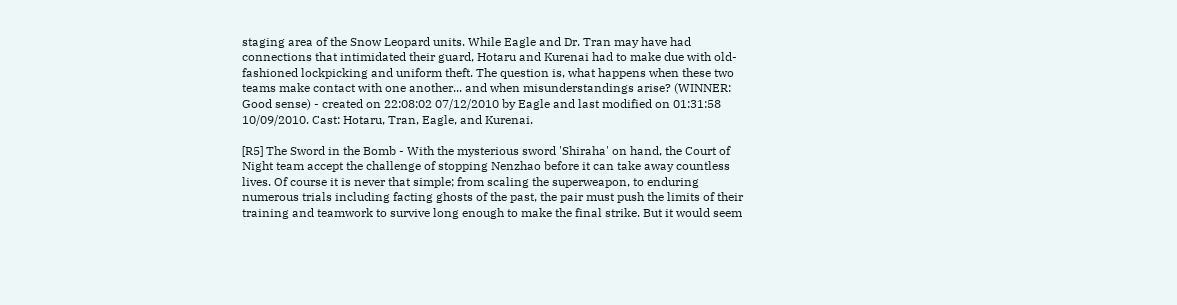staging area of the Snow Leopard units. While Eagle and Dr. Tran may have had connections that intimidated their guard, Hotaru and Kurenai had to make due with old-fashioned lockpicking and uniform theft. The question is, what happens when these two teams make contact with one another... and when misunderstandings arise? (WINNER: Good sense) - created on 22:08:02 07/12/2010 by Eagle and last modified on 01:31:58 10/09/2010. Cast: Hotaru, Tran, Eagle, and Kurenai.

[R5] The Sword in the Bomb - With the mysterious sword 'Shiraha' on hand, the Court of Night team accept the challenge of stopping Nenzhao before it can take away countless lives. Of course it is never that simple; from scaling the superweapon, to enduring numerous trials including facting ghosts of the past, the pair must push the limits of their training and teamwork to survive long enough to make the final strike. But it would seem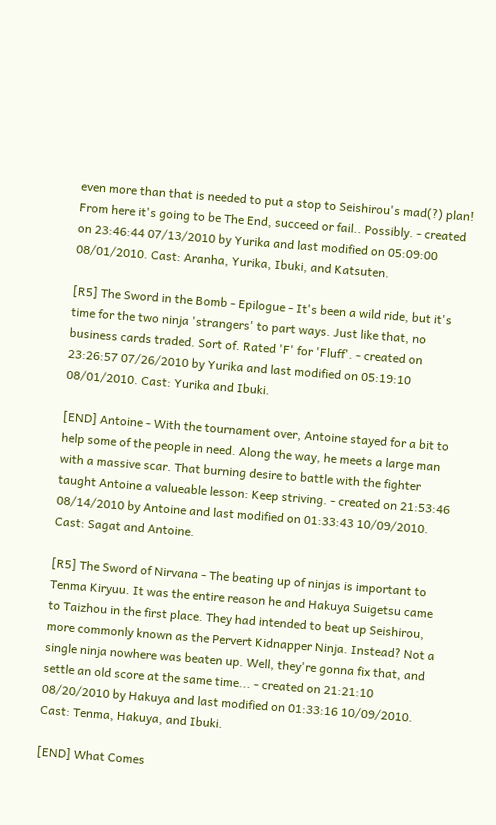even more than that is needed to put a stop to Seishirou's mad(?) plan! From here it's going to be The End, succeed or fail.. Possibly. - created on 23:46:44 07/13/2010 by Yurika and last modified on 05:09:00 08/01/2010. Cast: Aranha, Yurika, Ibuki, and Katsuten.

[R5] The Sword in the Bomb - Epilogue - It's been a wild ride, but it's time for the two ninja 'strangers' to part ways. Just like that, no business cards traded. Sort of. Rated 'F' for 'Fluff'. - created on 23:26:57 07/26/2010 by Yurika and last modified on 05:19:10 08/01/2010. Cast: Yurika and Ibuki.

[END] Antoine - With the tournament over, Antoine stayed for a bit to help some of the people in need. Along the way, he meets a large man with a massive scar. That burning desire to battle with the fighter taught Antoine a valueable lesson: Keep striving. - created on 21:53:46 08/14/2010 by Antoine and last modified on 01:33:43 10/09/2010. Cast: Sagat and Antoine.

[R5] The Sword of Nirvana - The beating up of ninjas is important to Tenma Kiryuu. It was the entire reason he and Hakuya Suigetsu came to Taizhou in the first place. They had intended to beat up Seishirou, more commonly known as the Pervert Kidnapper Ninja. Instead? Not a single ninja nowhere was beaten up. Well, they're gonna fix that, and settle an old score at the same time... - created on 21:21:10 08/20/2010 by Hakuya and last modified on 01:33:16 10/09/2010. Cast: Tenma, Hakuya, and Ibuki.

[END] What Comes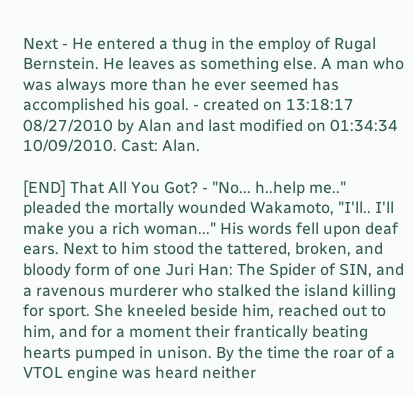Next - He entered a thug in the employ of Rugal Bernstein. He leaves as something else. A man who was always more than he ever seemed has accomplished his goal. - created on 13:18:17 08/27/2010 by Alan and last modified on 01:34:34 10/09/2010. Cast: Alan.

[END] That All You Got? - "No... h..help me.." pleaded the mortally wounded Wakamoto, "I'll.. I'll make you a rich woman..." His words fell upon deaf ears. Next to him stood the tattered, broken, and bloody form of one Juri Han: The Spider of SIN, and a ravenous murderer who stalked the island killing for sport. She kneeled beside him, reached out to him, and for a moment their frantically beating hearts pumped in unison. By the time the roar of a VTOL engine was heard neither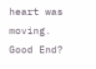heart was moving. Good End?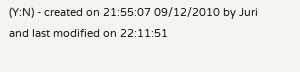(Y:N) - created on 21:55:07 09/12/2010 by Juri and last modified on 22:11:51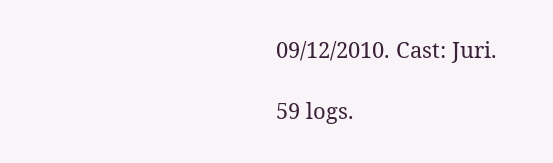09/12/2010. Cast: Juri.

59 logs.